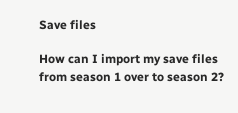Save files

How can I import my save files from season 1 over to season 2?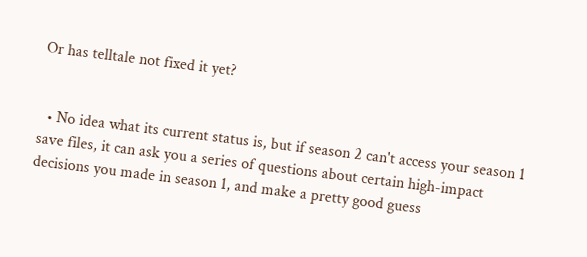Or has telltale not fixed it yet?


  • No idea what its current status is, but if season 2 can't access your season 1 save files, it can ask you a series of questions about certain high-impact decisions you made in season 1, and make a pretty good guess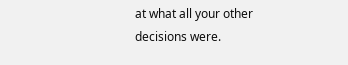at what all your other decisions were.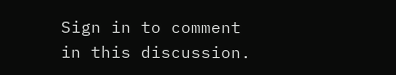Sign in to comment in this discussion.